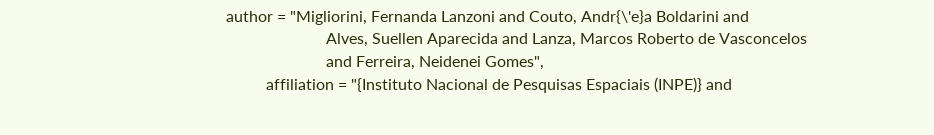author = "Migliorini, Fernanda Lanzoni and Couto, Andr{\'e}a Boldarini and
                         Alves, Suellen Aparecida and Lanza, Marcos Roberto de Vasconcelos
                         and Ferreira, Neidenei Gomes",
          affiliation = "{Instituto Nacional de Pesquisas Espaciais (INPE)} and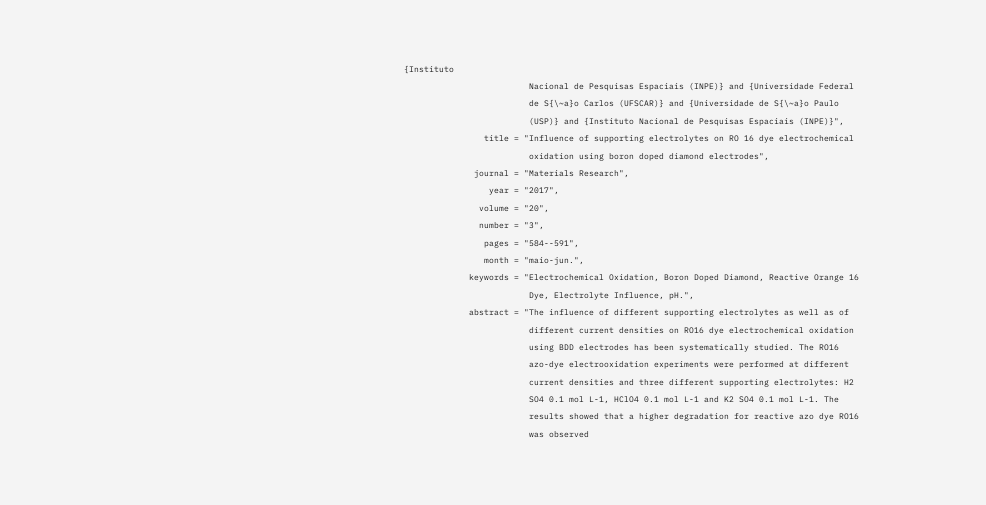{Instituto
                         Nacional de Pesquisas Espaciais (INPE)} and {Universidade Federal
                         de S{\~a}o Carlos (UFSCAR)} and {Universidade de S{\~a}o Paulo
                         (USP)} and {Instituto Nacional de Pesquisas Espaciais (INPE)}",
                title = "Influence of supporting electrolytes on RO 16 dye electrochemical
                         oxidation using boron doped diamond electrodes",
              journal = "Materials Research",
                 year = "2017",
               volume = "20",
               number = "3",
                pages = "584--591",
                month = "maio-jun.",
             keywords = "Electrochemical Oxidation, Boron Doped Diamond, Reactive Orange 16
                         Dye, Electrolyte Influence, pH.",
             abstract = "The influence of different supporting electrolytes as well as of
                         different current densities on RO16 dye electrochemical oxidation
                         using BDD electrodes has been systematically studied. The RO16
                         azo-dye electrooxidation experiments were performed at different
                         current densities and three different supporting electrolytes: H2
                         SO4 0.1 mol L-1, HClO4 0.1 mol L-1 and K2 SO4 0.1 mol L-1. The
                         results showed that a higher degradation for reactive azo dye RO16
                         was observed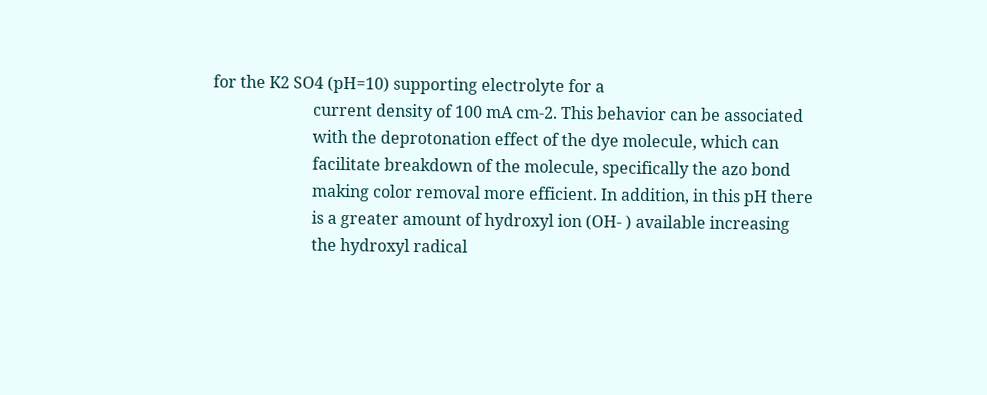for the K2 SO4 (pH=10) supporting electrolyte for a
                         current density of 100 mA cm-2. This behavior can be associated
                         with the deprotonation effect of the dye molecule, which can
                         facilitate breakdown of the molecule, specifically the azo bond
                         making color removal more efficient. In addition, in this pH there
                         is a greater amount of hydroxyl ion (OH- ) available increasing
                         the hydroxyl radical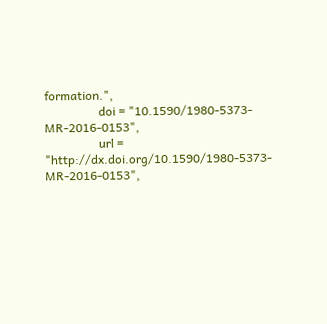formation.",
                  doi = "10.1590/1980-5373-MR-2016-0153",
                  url = "http://dx.doi.org/10.1590/1980-5373-MR-2016-0153",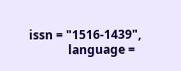issn = "1516-1439",
             language =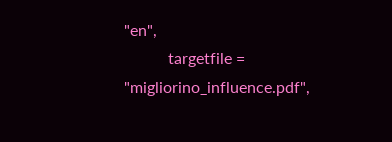"en",
           targetfile = "migliorino_influence.pdf",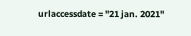urlaccessdate = "21 jan. 2021"